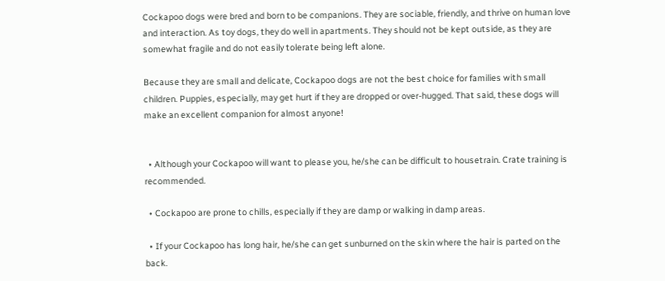Cockapoo dogs were bred and born to be companions. They are sociable, friendly, and thrive on human love and interaction. As toy dogs, they do well in apartments. They should not be kept outside, as they are somewhat fragile and do not easily tolerate being left alone.

Because they are small and delicate, Cockapoo dogs are not the best choice for families with small children. Puppies, especially, may get hurt if they are dropped or over-hugged. That said, these dogs will make an excellent companion for almost anyone!


  • Although your Cockapoo will want to please you, he/she can be difficult to housetrain. Crate training is recommended.

  • Cockapoo are prone to chills, especially if they are damp or walking in damp areas.

  • If your Cockapoo has long hair, he/she can get sunburned on the skin where the hair is parted on the back.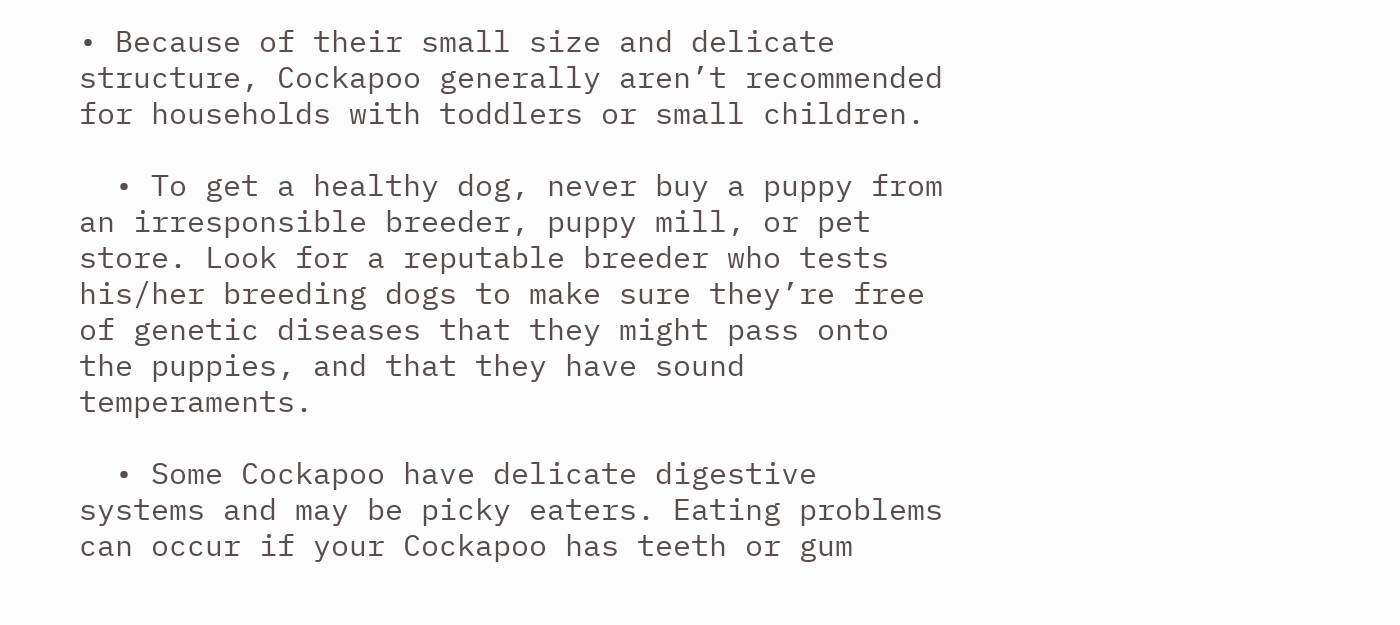• Because of their small size and delicate structure, Cockapoo generally aren’t recommended for households with toddlers or small children.

  • To get a healthy dog, never buy a puppy from an irresponsible breeder, puppy mill, or pet store. Look for a reputable breeder who tests his/her breeding dogs to make sure they’re free of genetic diseases that they might pass onto the puppies, and that they have sound temperaments.

  • Some Cockapoo have delicate digestive systems and may be picky eaters. Eating problems can occur if your Cockapoo has teeth or gum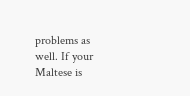problems as well. If your Maltese is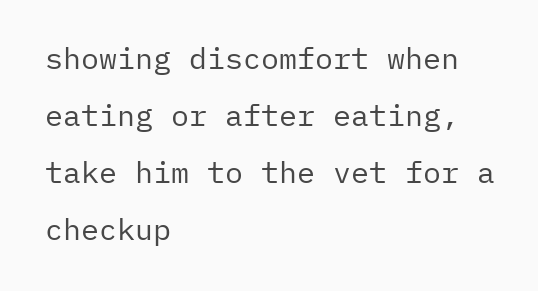showing discomfort when eating or after eating, take him to the vet for a checkup